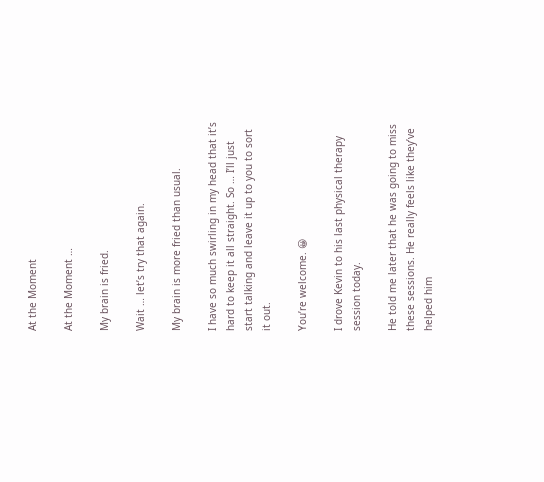At the Moment

At the Moment …

My brain is fried.

Wait … let’s try that again.

My brain is more fried than usual.

I have so much swirling in my head that it’s hard to keep it all straight. So … I’ll just start talking and leave it up to you to sort it out.

You’re welcome. 😀

I drove Kevin to his last physical therapy session today.

He told me later that he was going to miss these sessions. He really feels like they’ve helped him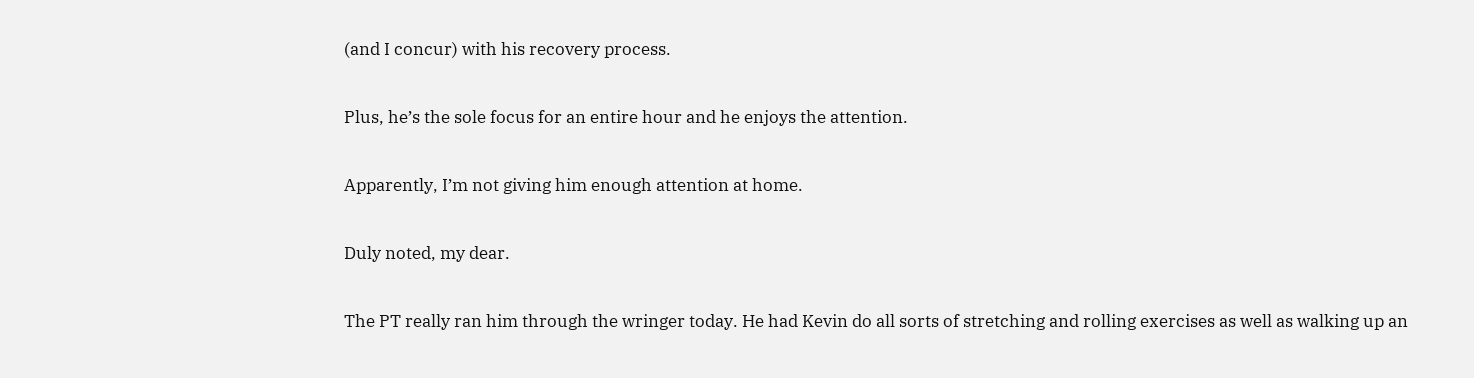(and I concur) with his recovery process.

Plus, he’s the sole focus for an entire hour and he enjoys the attention.

Apparently, I’m not giving him enough attention at home.

Duly noted, my dear.

The PT really ran him through the wringer today. He had Kevin do all sorts of stretching and rolling exercises as well as walking up an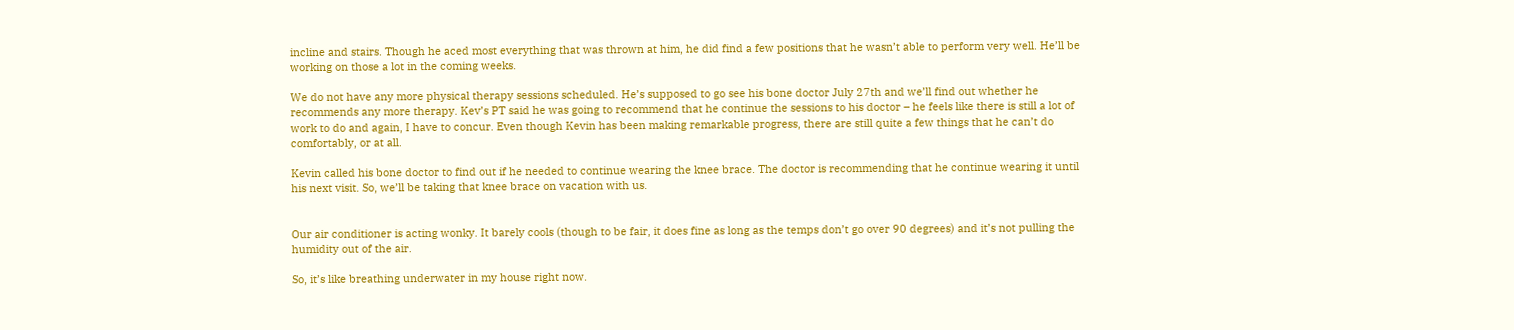incline and stairs. Though he aced most everything that was thrown at him, he did find a few positions that he wasn’t able to perform very well. He’ll be working on those a lot in the coming weeks.

We do not have any more physical therapy sessions scheduled. He’s supposed to go see his bone doctor July 27th and we’ll find out whether he recommends any more therapy. Kev’s PT said he was going to recommend that he continue the sessions to his doctor – he feels like there is still a lot of work to do and again, I have to concur. Even though Kevin has been making remarkable progress, there are still quite a few things that he can’t do comfortably, or at all.

Kevin called his bone doctor to find out if he needed to continue wearing the knee brace. The doctor is recommending that he continue wearing it until his next visit. So, we’ll be taking that knee brace on vacation with us.


Our air conditioner is acting wonky. It barely cools (though to be fair, it does fine as long as the temps don’t go over 90 degrees) and it’s not pulling the humidity out of the air.

So, it’s like breathing underwater in my house right now.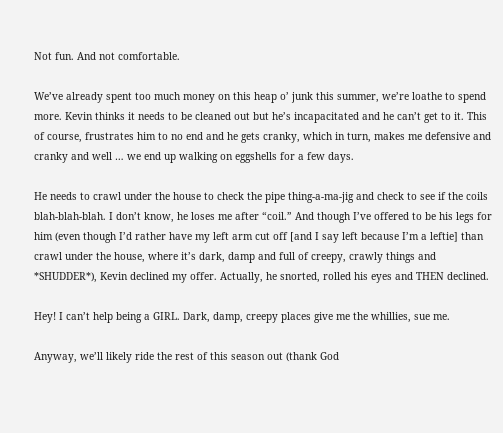Not fun. And not comfortable.

We’ve already spent too much money on this heap o’ junk this summer, we’re loathe to spend more. Kevin thinks it needs to be cleaned out but he’s incapacitated and he can’t get to it. This of course, frustrates him to no end and he gets cranky, which in turn, makes me defensive and cranky and well … we end up walking on eggshells for a few days.

He needs to crawl under the house to check the pipe thing-a-ma-jig and check to see if the coils blah-blah-blah. I don’t know, he loses me after “coil.” And though I’ve offered to be his legs for him (even though I’d rather have my left arm cut off [and I say left because I’m a leftie] than crawl under the house, where it’s dark, damp and full of creepy, crawly things and *SHUDDER*), Kevin declined my offer. Actually, he snorted, rolled his eyes and THEN declined.

Hey! I can’t help being a GIRL. Dark, damp, creepy places give me the whillies, sue me.

Anyway, we’ll likely ride the rest of this season out (thank God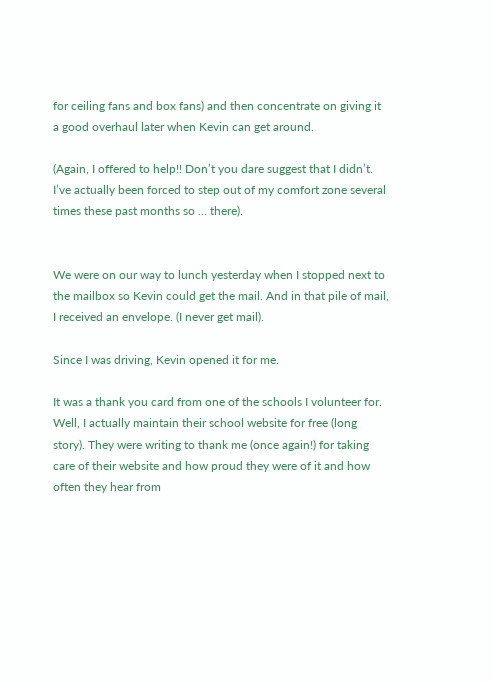for ceiling fans and box fans) and then concentrate on giving it a good overhaul later when Kevin can get around.

(Again, I offered to help!! Don’t you dare suggest that I didn’t. I’ve actually been forced to step out of my comfort zone several times these past months so … there).


We were on our way to lunch yesterday when I stopped next to the mailbox so Kevin could get the mail. And in that pile of mail, I received an envelope. (I never get mail).

Since I was driving, Kevin opened it for me.

It was a thank you card from one of the schools I volunteer for. Well, I actually maintain their school website for free (long story). They were writing to thank me (once again!) for taking care of their website and how proud they were of it and how often they hear from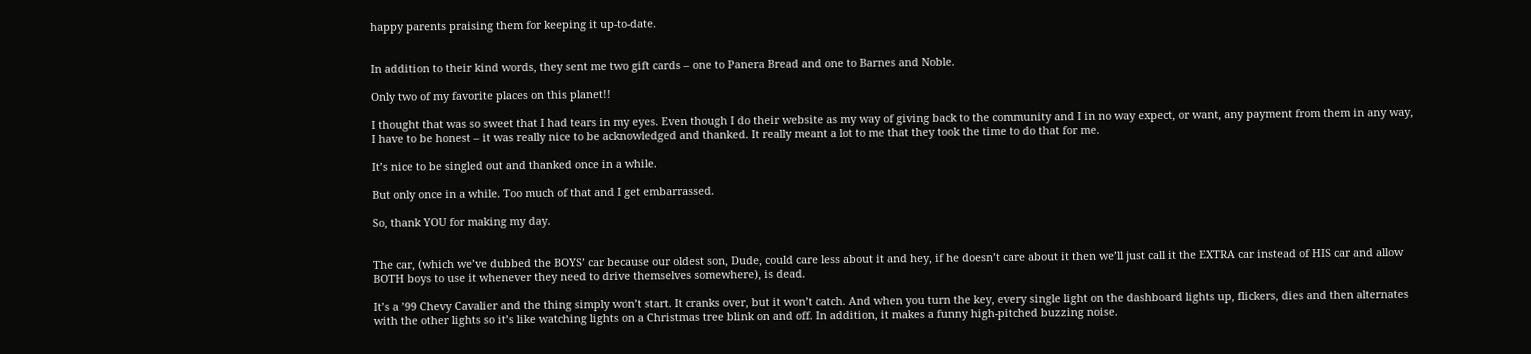happy parents praising them for keeping it up-to-date.


In addition to their kind words, they sent me two gift cards – one to Panera Bread and one to Barnes and Noble.

Only two of my favorite places on this planet!!

I thought that was so sweet that I had tears in my eyes. Even though I do their website as my way of giving back to the community and I in no way expect, or want, any payment from them in any way, I have to be honest – it was really nice to be acknowledged and thanked. It really meant a lot to me that they took the time to do that for me.

It’s nice to be singled out and thanked once in a while.

But only once in a while. Too much of that and I get embarrassed.

So, thank YOU for making my day.


The car, (which we’ve dubbed the BOYS’ car because our oldest son, Dude, could care less about it and hey, if he doesn’t care about it then we’ll just call it the EXTRA car instead of HIS car and allow BOTH boys to use it whenever they need to drive themselves somewhere), is dead.

It’s a ’99 Chevy Cavalier and the thing simply won’t start. It cranks over, but it won’t catch. And when you turn the key, every single light on the dashboard lights up, flickers, dies and then alternates with the other lights so it’s like watching lights on a Christmas tree blink on and off. In addition, it makes a funny high-pitched buzzing noise.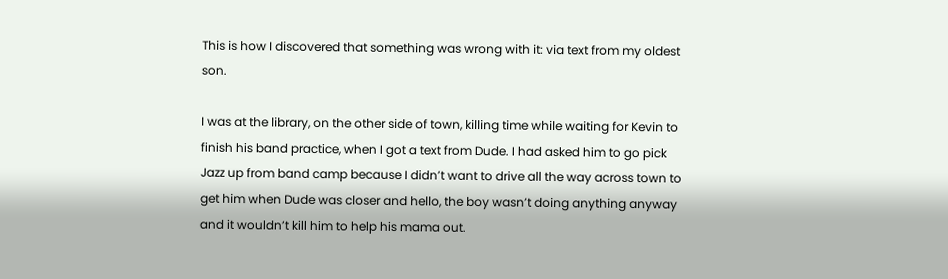This is how I discovered that something was wrong with it: via text from my oldest son.

I was at the library, on the other side of town, killing time while waiting for Kevin to finish his band practice, when I got a text from Dude. I had asked him to go pick Jazz up from band camp because I didn’t want to drive all the way across town to get him when Dude was closer and hello, the boy wasn’t doing anything anyway and it wouldn’t kill him to help his mama out.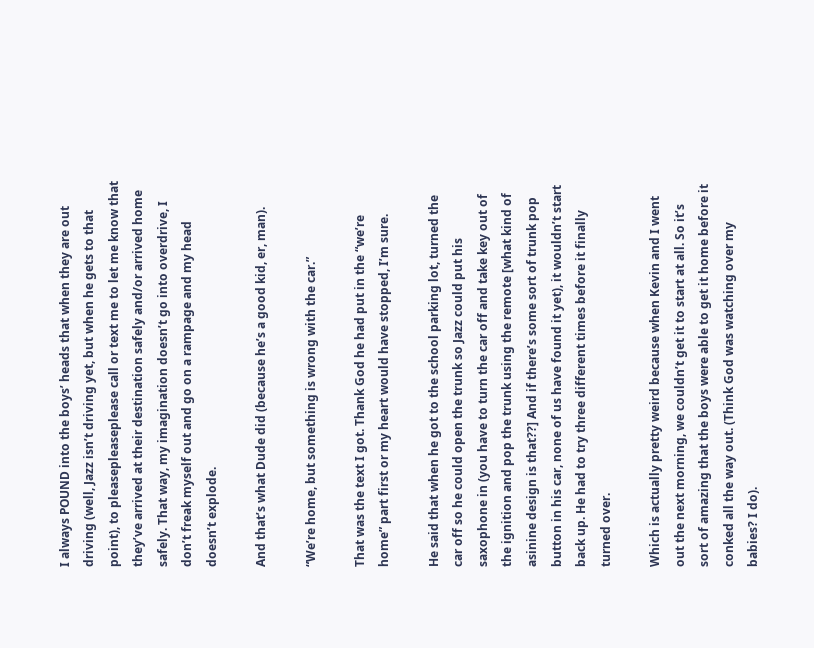I always POUND into the boys’ heads that when they are out driving (well, Jazz isn’t driving yet, but when he gets to that point), to pleasepleaseplease call or text me to let me know that they’ve arrived at their destination safely and/or arrived home safely. That way, my imagination doesn’t go into overdrive, I don’t freak myself out and go on a rampage and my head doesn’t explode.

And that’s what Dude did (because he’s a good kid, er, man).

“We’re home, but something is wrong with the car.”

That was the text I got. Thank God he had put in the “we’re home” part first or my heart would have stopped, I’m sure.

He said that when he got to the school parking lot, turned the car off so he could open the trunk so Jazz could put his saxophone in (you have to turn the car off and take key out of the ignition and pop the trunk using the remote [what kind of asinine design is that??] And if there’s some sort of trunk pop button in his car, none of us have found it yet), it wouldn’t start back up. He had to try three different times before it finally turned over.

Which is actually pretty weird because when Kevin and I went out the next morning, we couldn’t get it to start at all. So it’s sort of amazing that the boys were able to get it home before it conked all the way out. (Think God was watching over my babies? I do).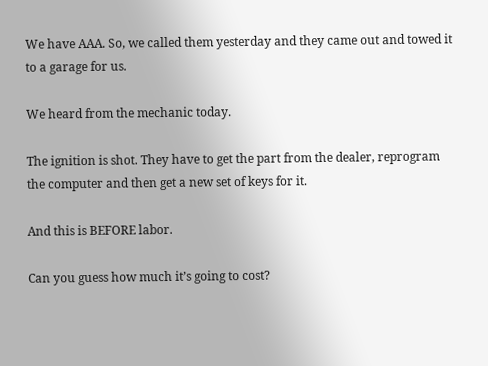We have AAA. So, we called them yesterday and they came out and towed it to a garage for us.

We heard from the mechanic today.

The ignition is shot. They have to get the part from the dealer, reprogram the computer and then get a new set of keys for it.

And this is BEFORE labor.

Can you guess how much it’s going to cost?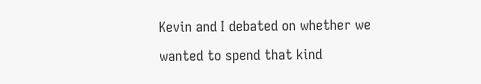Kevin and I debated on whether we wanted to spend that kind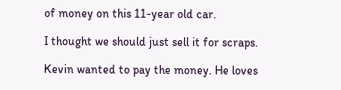of money on this 11-year old car.

I thought we should just sell it for scraps.

Kevin wanted to pay the money. He loves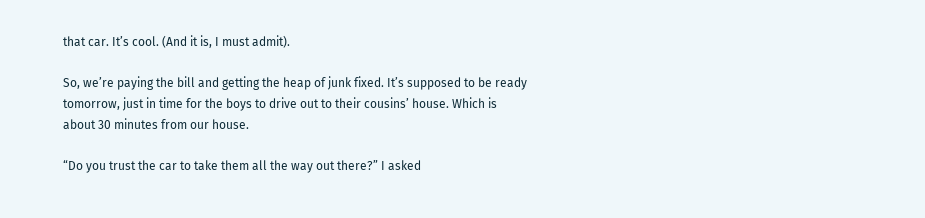that car. It’s cool. (And it is, I must admit).

So, we’re paying the bill and getting the heap of junk fixed. It’s supposed to be ready tomorrow, just in time for the boys to drive out to their cousins’ house. Which is about 30 minutes from our house.

“Do you trust the car to take them all the way out there?” I asked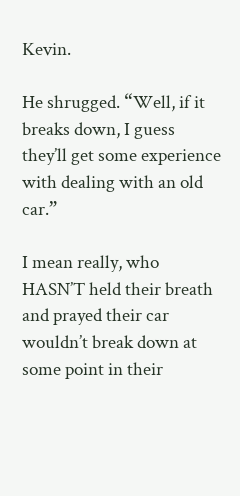Kevin.

He shrugged. “Well, if it breaks down, I guess they’ll get some experience with dealing with an old car.”

I mean really, who HASN’T held their breath and prayed their car wouldn’t break down at some point in their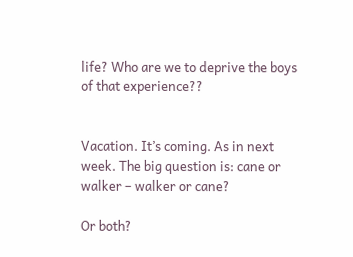life? Who are we to deprive the boys of that experience??


Vacation. It’s coming. As in next week. The big question is: cane or walker – walker or cane?

Or both?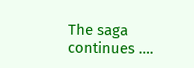The saga continues ….